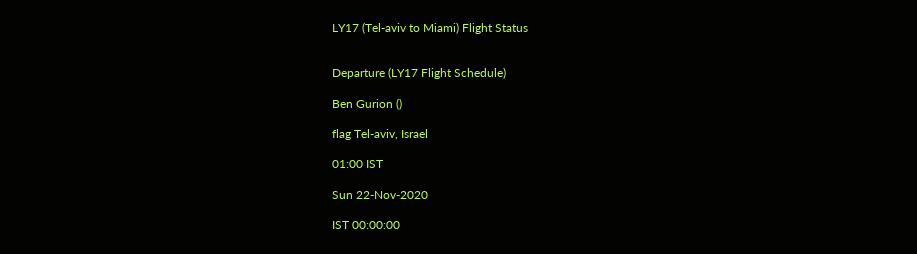LY17 (Tel-aviv to Miami) Flight Status


Departure (LY17 Flight Schedule)

Ben Gurion ()

flag Tel-aviv, Israel

01:00 IST

Sun 22-Nov-2020

IST 00:00:00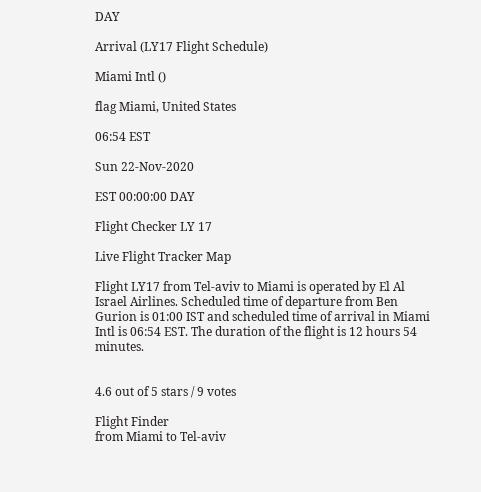DAY

Arrival (LY17 Flight Schedule)

Miami Intl ()

flag Miami, United States

06:54 EST

Sun 22-Nov-2020

EST 00:00:00 DAY

Flight Checker LY 17

Live Flight Tracker Map

Flight LY17 from Tel-aviv to Miami is operated by El Al Israel Airlines. Scheduled time of departure from Ben Gurion is 01:00 IST and scheduled time of arrival in Miami Intl is 06:54 EST. The duration of the flight is 12 hours 54 minutes.


4.6 out of 5 stars / 9 votes

Flight Finder
from Miami to Tel-aviv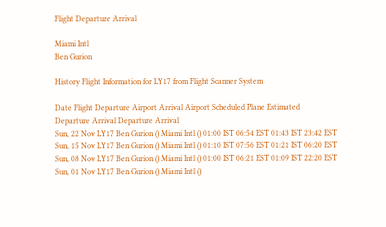Flight Departure Arrival

Miami Intl
Ben Gurion

History Flight Information for LY17 from Flight Scanner System

Date Flight Departure Airport Arrival Airport Scheduled Plane Estimated
Departure Arrival Departure Arrival
Sun, 22 Nov LY17 Ben Gurion () Miami Intl () 01:00 IST 06:54 EST 01:43 IST 23:42 EST
Sun, 15 Nov LY17 Ben Gurion () Miami Intl () 01:10 IST 07:56 EST 01:21 IST 06:20 EST
Sun, 08 Nov LY17 Ben Gurion () Miami Intl () 01:00 IST 06:21 EST 01:09 IST 22:20 EST
Sun, 01 Nov LY17 Ben Gurion () Miami Intl ()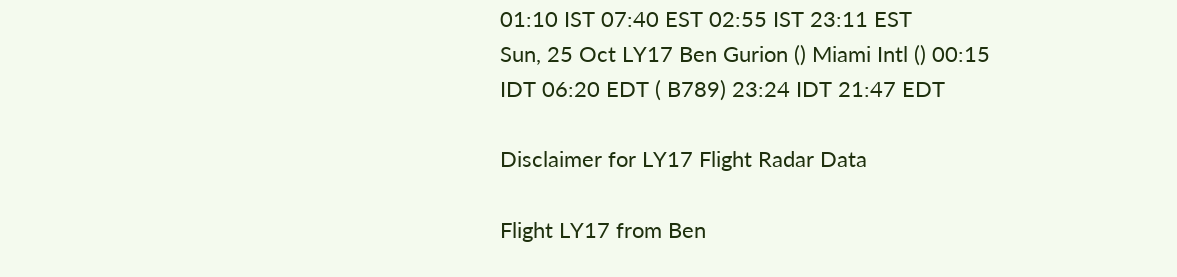01:10 IST 07:40 EST 02:55 IST 23:11 EST
Sun, 25 Oct LY17 Ben Gurion () Miami Intl () 00:15 IDT 06:20 EDT ( B789) 23:24 IDT 21:47 EDT

Disclaimer for LY17 Flight Radar Data

Flight LY17 from Ben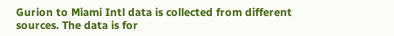Gurion to Miami Intl data is collected from different sources. The data is for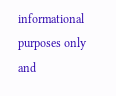informational purposes only and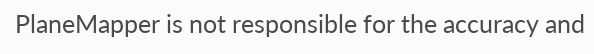PlaneMapper is not responsible for the accuracy and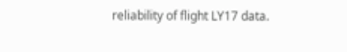reliability of flight LY17 data.